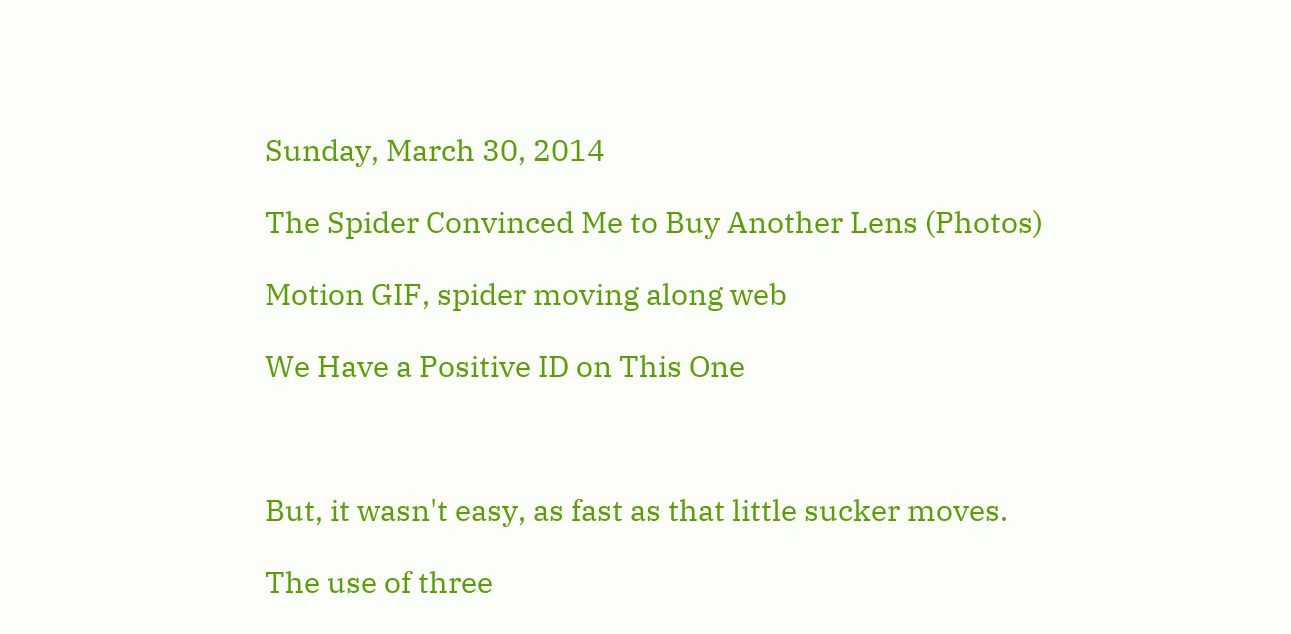Sunday, March 30, 2014

The Spider Convinced Me to Buy Another Lens (Photos)

Motion GIF, spider moving along web

We Have a Positive ID on This One



But, it wasn't easy, as fast as that little sucker moves.

The use of three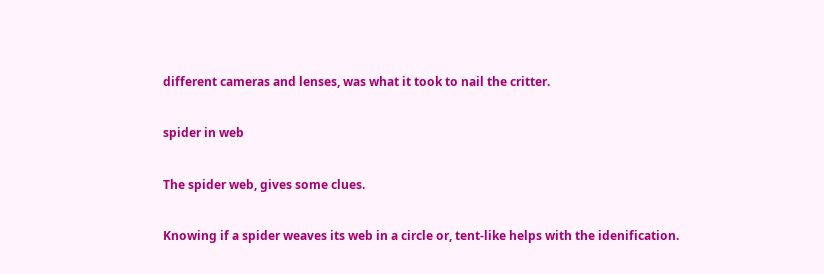different cameras and lenses, was what it took to nail the critter.

spider in web

The spider web, gives some clues.

Knowing if a spider weaves its web in a circle or, tent-like helps with the idenification.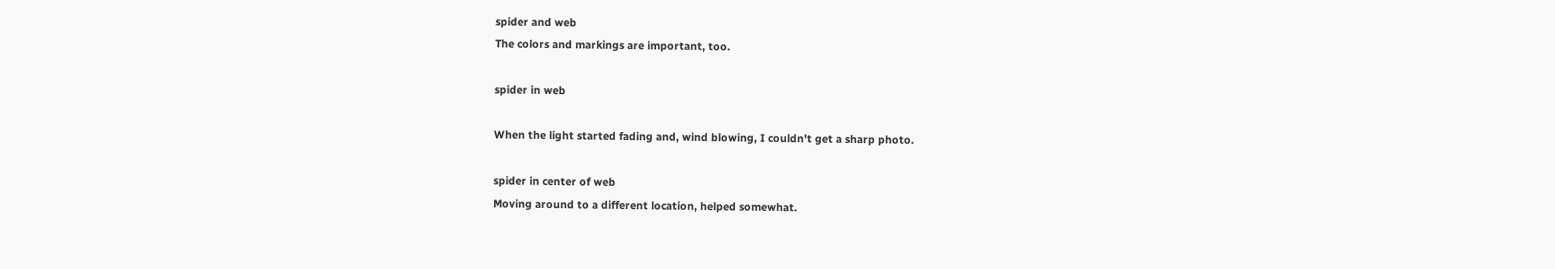spider and web
The colors and markings are important, too.

spider in web

When the light started fading and, wind blowing, I couldn't get a sharp photo.

spider in center of web
Moving around to a different location, helped somewhat.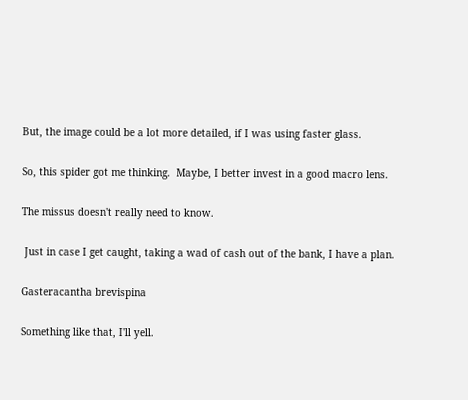But, the image could be a lot more detailed, if I was using faster glass.

So, this spider got me thinking.  Maybe, I better invest in a good macro lens.

The missus doesn't really need to know.

 Just in case I get caught, taking a wad of cash out of the bank, I have a plan.

Gasteracantha brevispina

Something like that, I'll yell.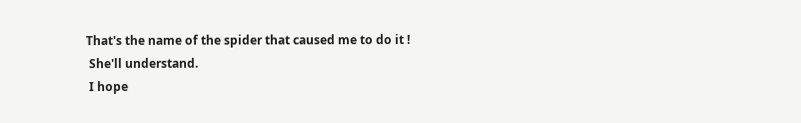That's the name of the spider that caused me to do it !
 She'll understand.
 I hope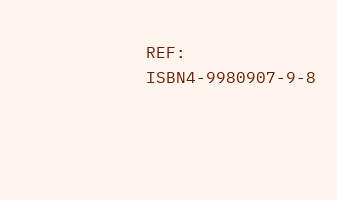REF:  ISBN4-9980907-9-8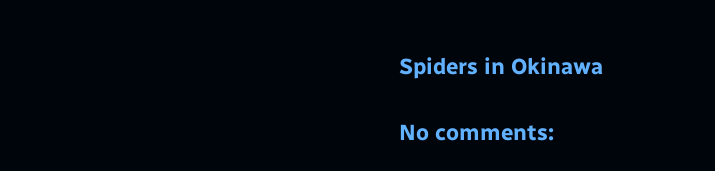Spiders in Okinawa

No comments: